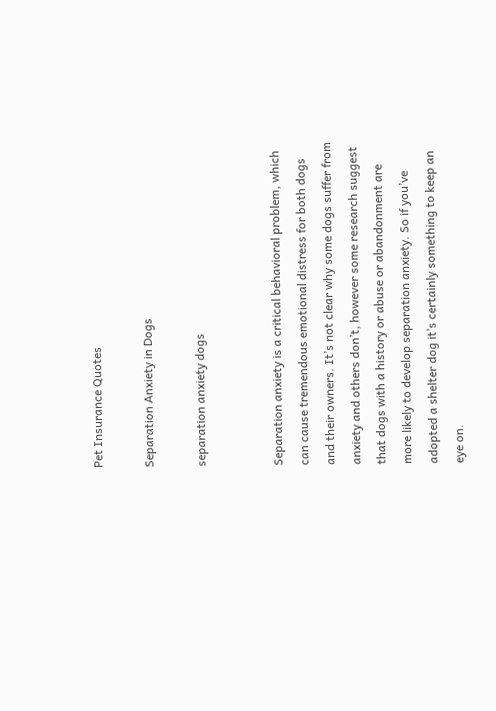Pet Insurance Quotes

Separation Anxiety in Dogs

separation anxiety dogs


Separation anxiety is a critical behavioral problem, which can cause tremendous emotional distress for both dogs and their owners. It’s not clear why some dogs suffer from anxiety and others don’t, however some research suggest that dogs with a history or abuse or abandonment are more likely to develop separation anxiety. So if you’ve adopted a shelter dog it’s certainly something to keep an eye on.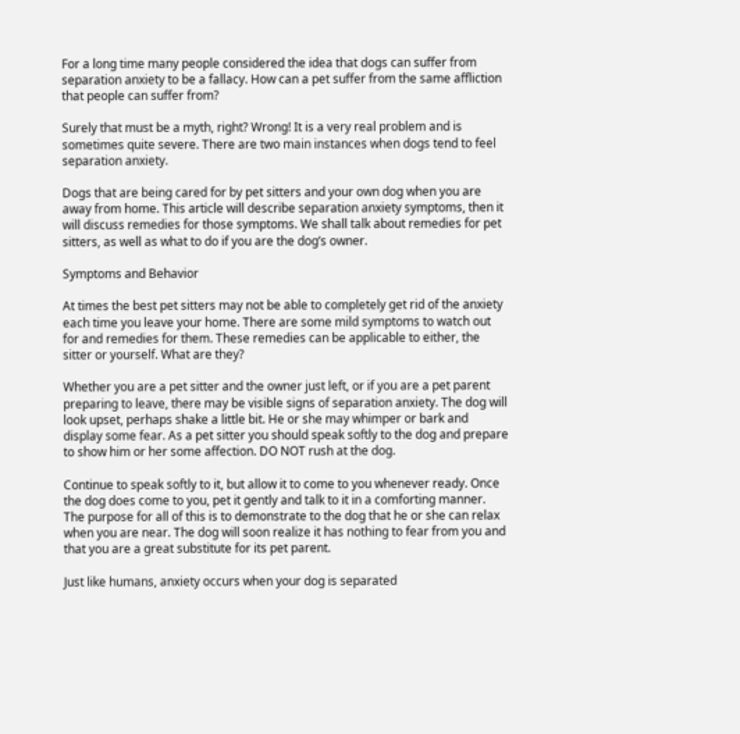For a long time many people considered the idea that dogs can suffer from separation anxiety to be a fallacy. How can a pet suffer from the same affliction that people can suffer from?

Surely that must be a myth, right? Wrong! It is a very real problem and is sometimes quite severe. There are two main instances when dogs tend to feel separation anxiety.

Dogs that are being cared for by pet sitters and your own dog when you are away from home. This article will describe separation anxiety symptoms, then it will discuss remedies for those symptoms. We shall talk about remedies for pet sitters, as well as what to do if you are the dog’s owner.

Symptoms and Behavior

At times the best pet sitters may not be able to completely get rid of the anxiety each time you leave your home. There are some mild symptoms to watch out for and remedies for them. These remedies can be applicable to either, the sitter or yourself. What are they?

Whether you are a pet sitter and the owner just left, or if you are a pet parent preparing to leave, there may be visible signs of separation anxiety. The dog will look upset, perhaps shake a little bit. He or she may whimper or bark and display some fear. As a pet sitter you should speak softly to the dog and prepare to show him or her some affection. DO NOT rush at the dog.

Continue to speak softly to it, but allow it to come to you whenever ready. Once the dog does come to you, pet it gently and talk to it in a comforting manner. The purpose for all of this is to demonstrate to the dog that he or she can relax when you are near. The dog will soon realize it has nothing to fear from you and that you are a great substitute for its pet parent.

Just like humans, anxiety occurs when your dog is separated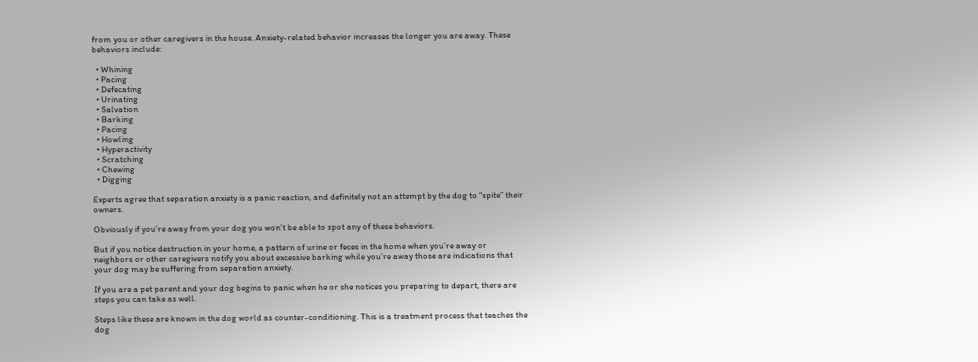from you or other caregivers in the house. Anxiety-related behavior increases the longer you are away. These behaviors include:

  • Whining
  • Pacing
  • Defecating
  • Urinating
  • Salvation
  • Barking
  • Pacing
  • Howling
  • Hyperactivity
  • Scratching
  • Chewing
  • Digging

Experts agree that separation anxiety is a panic reaction, and definitely not an attempt by the dog to “spite” their owners.

Obviously if you’re away from your dog you won’t be able to spot any of these behaviors.

But if you notice destruction in your home, a pattern of urine or feces in the home when you’re away or neighbors or other caregivers notify you about excessive barking while you’re away those are indications that your dog may be suffering from separation anxiety.

If you are a pet parent and your dog begins to panic when he or she notices you preparing to depart, there are steps you can take as well.

Steps like these are known in the dog world as counter-conditioning. This is a treatment process that teaches the dog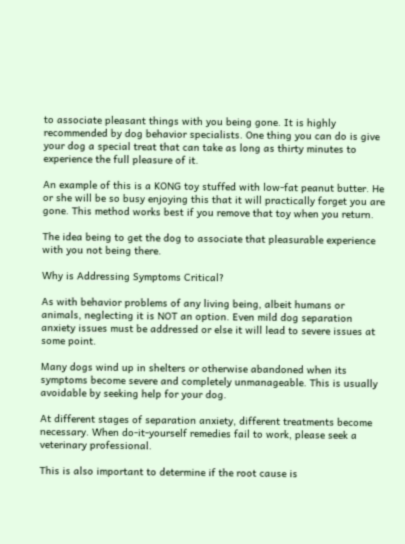to associate pleasant things with you being gone. It is highly recommended by dog behavior specialists. One thing you can do is give your dog a special treat that can take as long as thirty minutes to experience the full pleasure of it.

An example of this is a KONG toy stuffed with low-fat peanut butter. He or she will be so busy enjoying this that it will practically forget you are gone. This method works best if you remove that toy when you return.

The idea being to get the dog to associate that pleasurable experience with you not being there.

Why is Addressing Symptoms Critical?

As with behavior problems of any living being, albeit humans or animals, neglecting it is NOT an option. Even mild dog separation anxiety issues must be addressed or else it will lead to severe issues at some point.

Many dogs wind up in shelters or otherwise abandoned when its symptoms become severe and completely unmanageable. This is usually avoidable by seeking help for your dog.

At different stages of separation anxiety, different treatments become necessary. When do-it-yourself remedies fail to work, please seek a veterinary professional.

This is also important to determine if the root cause is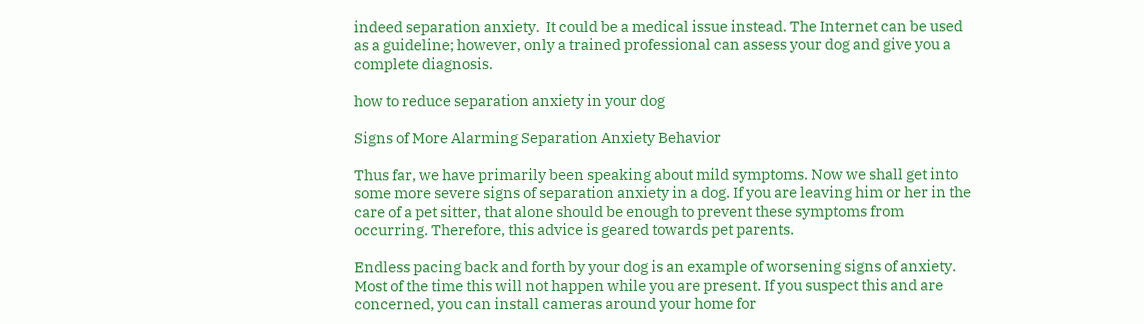indeed separation anxiety.  It could be a medical issue instead. The Internet can be used as a guideline; however, only a trained professional can assess your dog and give you a complete diagnosis.

how to reduce separation anxiety in your dog

Signs of More Alarming Separation Anxiety Behavior

Thus far, we have primarily been speaking about mild symptoms. Now we shall get into some more severe signs of separation anxiety in a dog. If you are leaving him or her in the care of a pet sitter, that alone should be enough to prevent these symptoms from occurring. Therefore, this advice is geared towards pet parents.

Endless pacing back and forth by your dog is an example of worsening signs of anxiety. Most of the time this will not happen while you are present. If you suspect this and are concerned, you can install cameras around your home for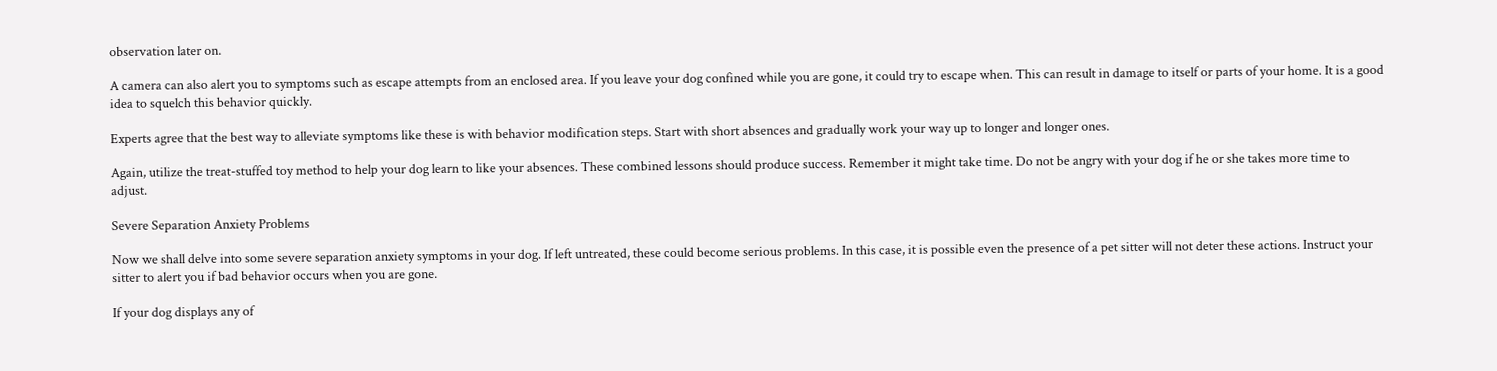observation later on.

A camera can also alert you to symptoms such as escape attempts from an enclosed area. If you leave your dog confined while you are gone, it could try to escape when. This can result in damage to itself or parts of your home. It is a good idea to squelch this behavior quickly.

Experts agree that the best way to alleviate symptoms like these is with behavior modification steps. Start with short absences and gradually work your way up to longer and longer ones.

Again, utilize the treat-stuffed toy method to help your dog learn to like your absences. These combined lessons should produce success. Remember it might take time. Do not be angry with your dog if he or she takes more time to adjust.

Severe Separation Anxiety Problems

Now we shall delve into some severe separation anxiety symptoms in your dog. If left untreated, these could become serious problems. In this case, it is possible even the presence of a pet sitter will not deter these actions. Instruct your sitter to alert you if bad behavior occurs when you are gone.

If your dog displays any of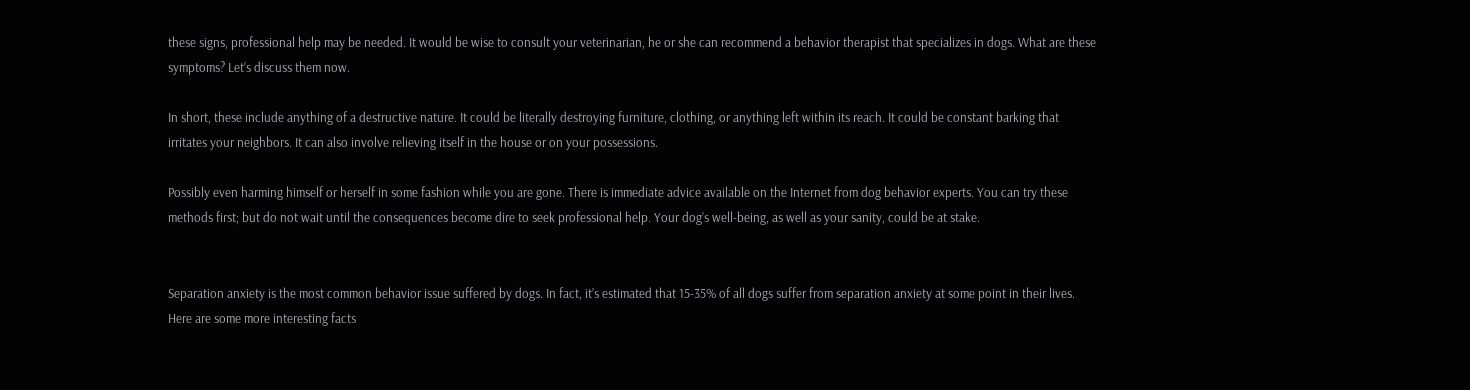these signs, professional help may be needed. It would be wise to consult your veterinarian, he or she can recommend a behavior therapist that specializes in dogs. What are these symptoms? Let’s discuss them now.

In short, these include anything of a destructive nature. It could be literally destroying furniture, clothing, or anything left within its reach. It could be constant barking that irritates your neighbors. It can also involve relieving itself in the house or on your possessions.

Possibly even harming himself or herself in some fashion while you are gone. There is immediate advice available on the Internet from dog behavior experts. You can try these methods first; but do not wait until the consequences become dire to seek professional help. Your dog’s well-being, as well as your sanity, could be at stake.


Separation anxiety is the most common behavior issue suffered by dogs. In fact, it’s estimated that 15-35% of all dogs suffer from separation anxiety at some point in their lives. Here are some more interesting facts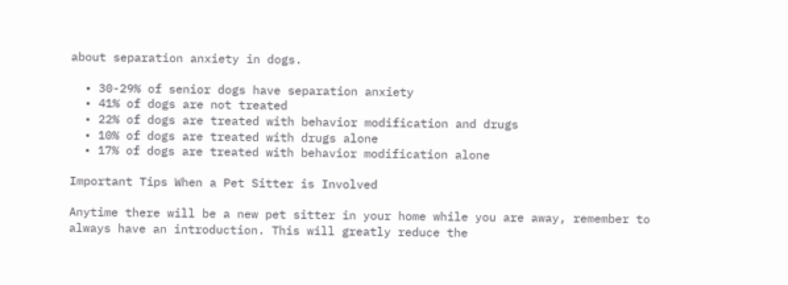about separation anxiety in dogs.

  • 30-29% of senior dogs have separation anxiety
  • 41% of dogs are not treated
  • 22% of dogs are treated with behavior modification and drugs
  • 10% of dogs are treated with drugs alone
  • 17% of dogs are treated with behavior modification alone

Important Tips When a Pet Sitter is Involved

Anytime there will be a new pet sitter in your home while you are away, remember to always have an introduction. This will greatly reduce the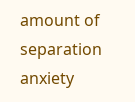amount of separation anxiety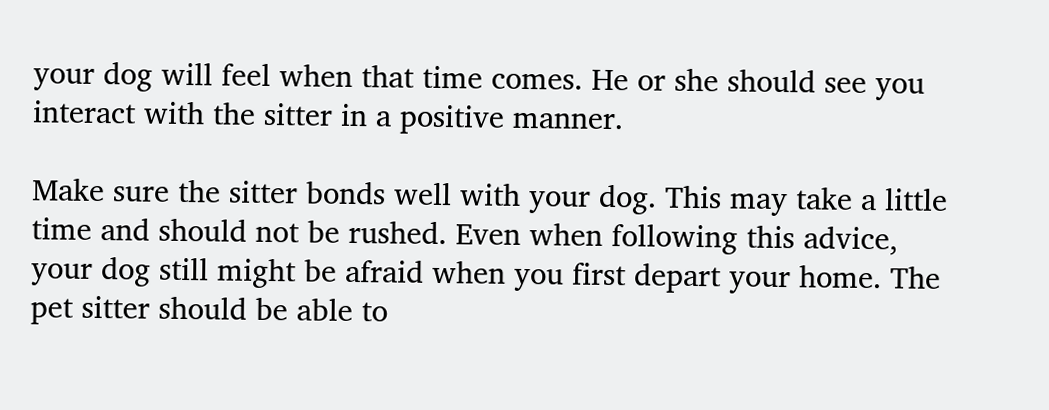your dog will feel when that time comes. He or she should see you interact with the sitter in a positive manner.

Make sure the sitter bonds well with your dog. This may take a little time and should not be rushed. Even when following this advice, your dog still might be afraid when you first depart your home. The pet sitter should be able to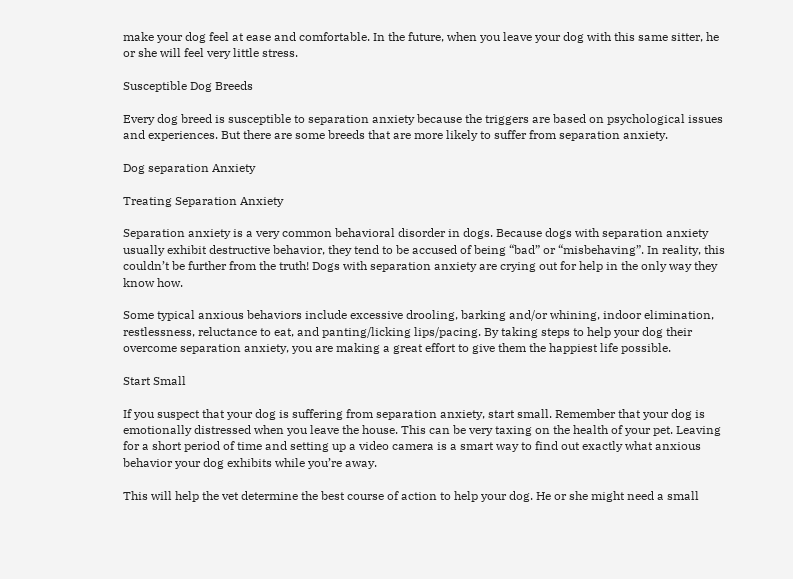make your dog feel at ease and comfortable. In the future, when you leave your dog with this same sitter, he or she will feel very little stress.

Susceptible Dog Breeds

Every dog breed is susceptible to separation anxiety because the triggers are based on psychological issues and experiences. But there are some breeds that are more likely to suffer from separation anxiety.

Dog separation Anxiety

Treating Separation Anxiety

Separation anxiety is a very common behavioral disorder in dogs. Because dogs with separation anxiety usually exhibit destructive behavior, they tend to be accused of being “bad” or “misbehaving”. In reality, this couldn’t be further from the truth! Dogs with separation anxiety are crying out for help in the only way they know how.

Some typical anxious behaviors include excessive drooling, barking and/or whining, indoor elimination, restlessness, reluctance to eat, and panting/licking lips/pacing. By taking steps to help your dog their overcome separation anxiety, you are making a great effort to give them the happiest life possible.

Start Small

If you suspect that your dog is suffering from separation anxiety, start small. Remember that your dog is emotionally distressed when you leave the house. This can be very taxing on the health of your pet. Leaving for a short period of time and setting up a video camera is a smart way to find out exactly what anxious behavior your dog exhibits while you’re away.

This will help the vet determine the best course of action to help your dog. He or she might need a small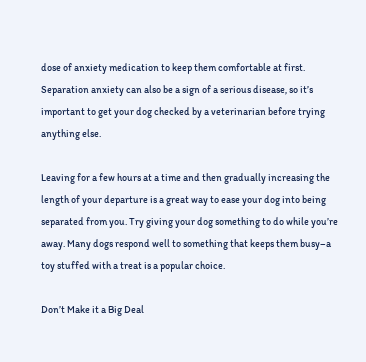dose of anxiety medication to keep them comfortable at first. Separation anxiety can also be a sign of a serious disease, so it’s important to get your dog checked by a veterinarian before trying anything else.

Leaving for a few hours at a time and then gradually increasing the length of your departure is a great way to ease your dog into being separated from you. Try giving your dog something to do while you’re away. Many dogs respond well to something that keeps them busy–a toy stuffed with a treat is a popular choice.

Don’t Make it a Big Deal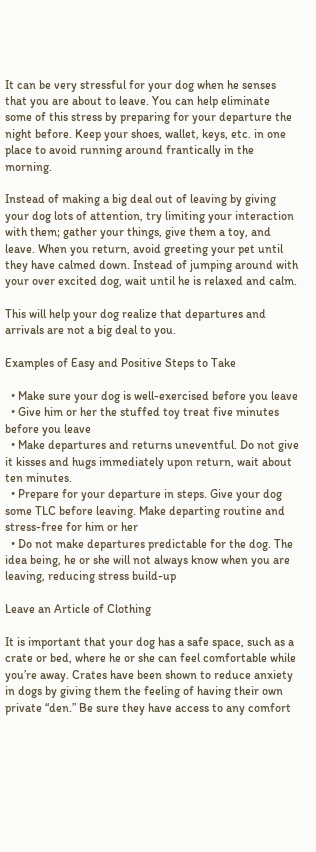It can be very stressful for your dog when he senses that you are about to leave. You can help eliminate some of this stress by preparing for your departure the night before. Keep your shoes, wallet, keys, etc. in one place to avoid running around frantically in the morning.

Instead of making a big deal out of leaving by giving your dog lots of attention, try limiting your interaction with them; gather your things, give them a toy, and leave. When you return, avoid greeting your pet until they have calmed down. Instead of jumping around with your over excited dog, wait until he is relaxed and calm.

This will help your dog realize that departures and arrivals are not a big deal to you.

Examples of Easy and Positive Steps to Take

  • Make sure your dog is well-exercised before you leave
  • Give him or her the stuffed toy treat five minutes before you leave
  • Make departures and returns uneventful. Do not give it kisses and hugs immediately upon return, wait about ten minutes.
  • Prepare for your departure in steps. Give your dog some TLC before leaving. Make departing routine and stress-free for him or her
  • Do not make departures predictable for the dog. The idea being, he or she will not always know when you are leaving, reducing stress build-up

Leave an Article of Clothing

It is important that your dog has a safe space, such as a crate or bed, where he or she can feel comfortable while you’re away. Crates have been shown to reduce anxiety in dogs by giving them the feeling of having their own private “den.” Be sure they have access to any comfort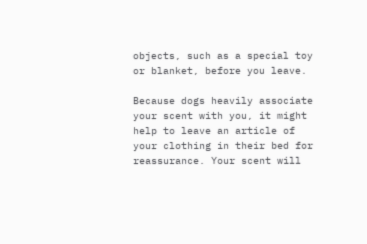objects, such as a special toy or blanket, before you leave.

Because dogs heavily associate your scent with you, it might help to leave an article of your clothing in their bed for reassurance. Your scent will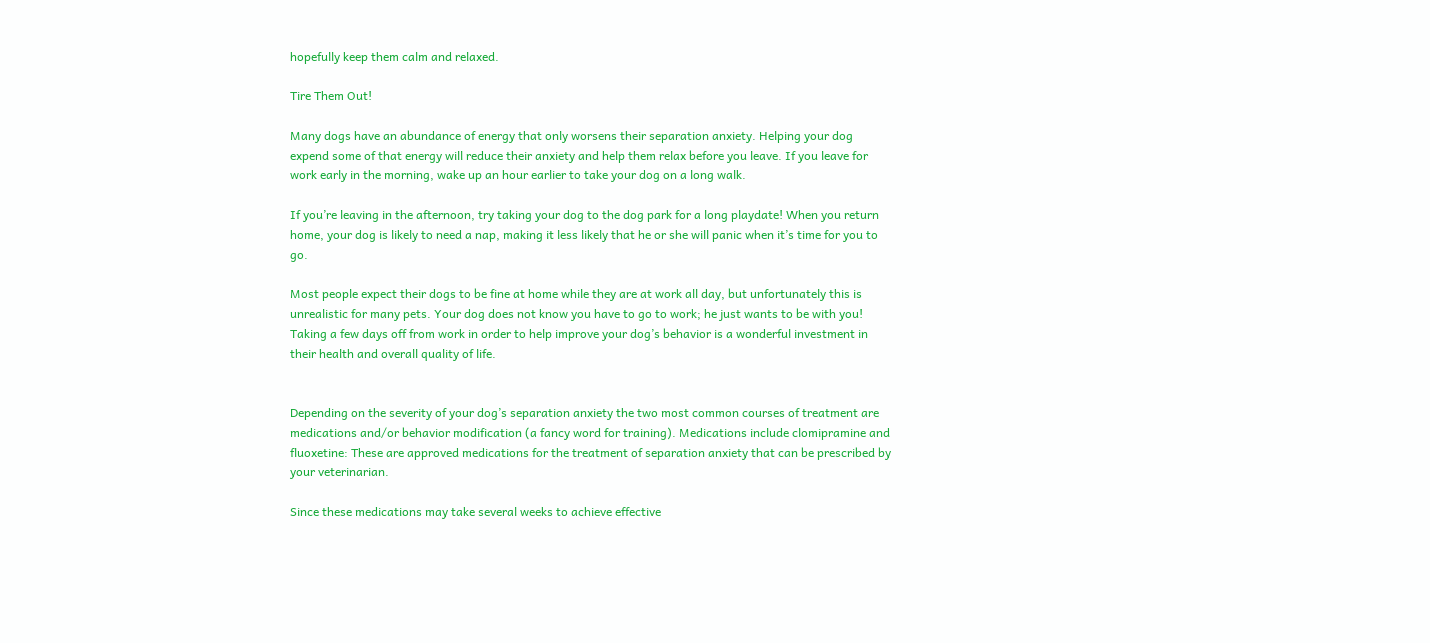hopefully keep them calm and relaxed.

Tire Them Out!

Many dogs have an abundance of energy that only worsens their separation anxiety. Helping your dog expend some of that energy will reduce their anxiety and help them relax before you leave. If you leave for work early in the morning, wake up an hour earlier to take your dog on a long walk.

If you’re leaving in the afternoon, try taking your dog to the dog park for a long playdate! When you return home, your dog is likely to need a nap, making it less likely that he or she will panic when it’s time for you to go.

Most people expect their dogs to be fine at home while they are at work all day, but unfortunately this is unrealistic for many pets. Your dog does not know you have to go to work; he just wants to be with you! Taking a few days off from work in order to help improve your dog’s behavior is a wonderful investment in their health and overall quality of life.


Depending on the severity of your dog’s separation anxiety the two most common courses of treatment are medications and/or behavior modification (a fancy word for training). Medications include clomipramine and fluoxetine: These are approved medications for the treatment of separation anxiety that can be prescribed by your veterinarian.

Since these medications may take several weeks to achieve effective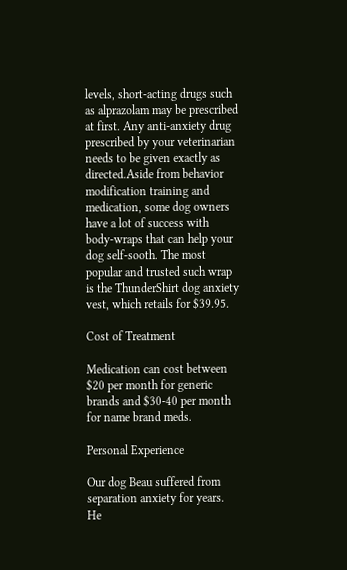levels, short-acting drugs such as alprazolam may be prescribed at first. Any anti-anxiety drug prescribed by your veterinarian needs to be given exactly as directed.Aside from behavior modification training and medication, some dog owners have a lot of success with body-wraps that can help your dog self-sooth. The most popular and trusted such wrap is the ThunderShirt dog anxiety vest, which retails for $39.95.

Cost of Treatment

Medication can cost between $20 per month for generic brands and $30-40 per month for name brand meds.

Personal Experience

Our dog Beau suffered from separation anxiety for years. He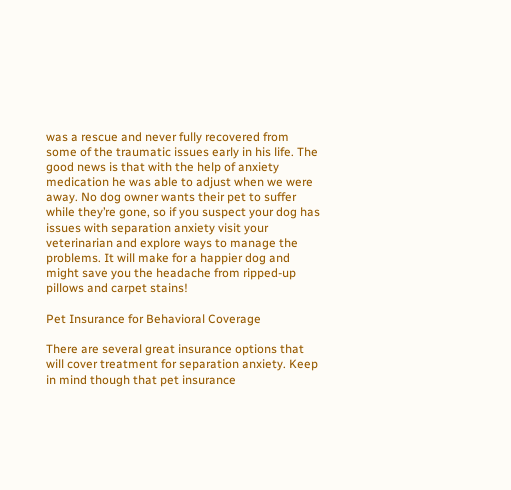was a rescue and never fully recovered from some of the traumatic issues early in his life. The good news is that with the help of anxiety medication he was able to adjust when we were away. No dog owner wants their pet to suffer while they’re gone, so if you suspect your dog has issues with separation anxiety visit your veterinarian and explore ways to manage the problems. It will make for a happier dog and might save you the headache from ripped-up pillows and carpet stains!

Pet Insurance for Behavioral Coverage

There are several great insurance options that will cover treatment for separation anxiety. Keep in mind though that pet insurance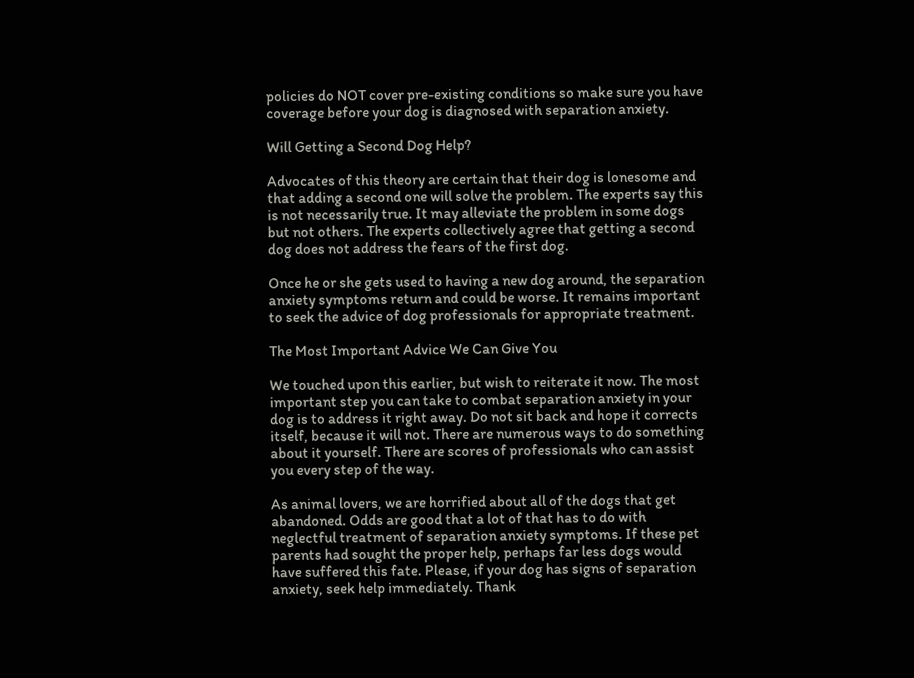policies do NOT cover pre-existing conditions so make sure you have coverage before your dog is diagnosed with separation anxiety.

Will Getting a Second Dog Help?

Advocates of this theory are certain that their dog is lonesome and that adding a second one will solve the problem. The experts say this is not necessarily true. It may alleviate the problem in some dogs but not others. The experts collectively agree that getting a second dog does not address the fears of the first dog.

Once he or she gets used to having a new dog around, the separation anxiety symptoms return and could be worse. It remains important to seek the advice of dog professionals for appropriate treatment.

The Most Important Advice We Can Give You

We touched upon this earlier, but wish to reiterate it now. The most important step you can take to combat separation anxiety in your dog is to address it right away. Do not sit back and hope it corrects itself, because it will not. There are numerous ways to do something about it yourself. There are scores of professionals who can assist you every step of the way.

As animal lovers, we are horrified about all of the dogs that get abandoned. Odds are good that a lot of that has to do with neglectful treatment of separation anxiety symptoms. If these pet parents had sought the proper help, perhaps far less dogs would have suffered this fate. Please, if your dog has signs of separation anxiety, seek help immediately. Thank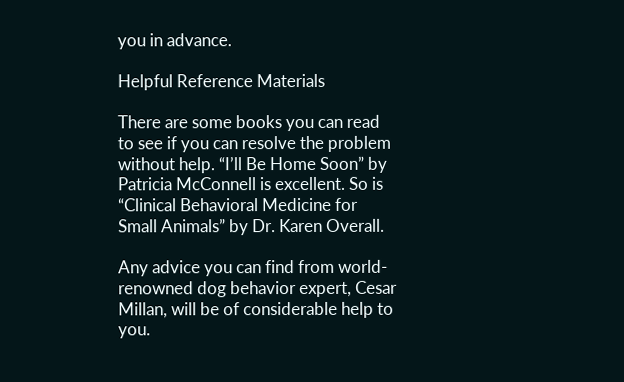you in advance.

Helpful Reference Materials

There are some books you can read to see if you can resolve the problem without help. “I’ll Be Home Soon” by Patricia McConnell is excellent. So is “Clinical Behavioral Medicine for Small Animals” by Dr. Karen Overall.

Any advice you can find from world-renowned dog behavior expert, Cesar Millan, will be of considerable help to you.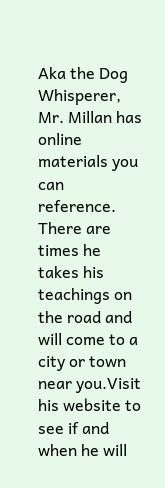Aka the Dog Whisperer, Mr. Millan has online materials you can reference. There are times he takes his teachings on the road and will come to a city or town near you.Visit his website to see if and when he will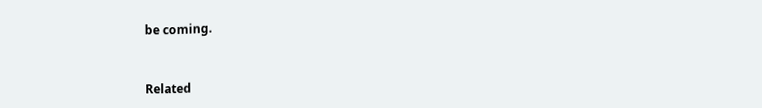be coming.


Related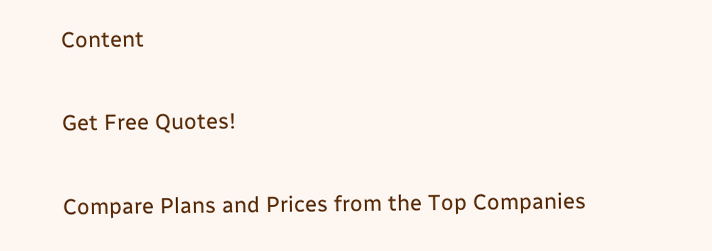Content

Get Free Quotes!

Compare Plans and Prices from the Top Companies